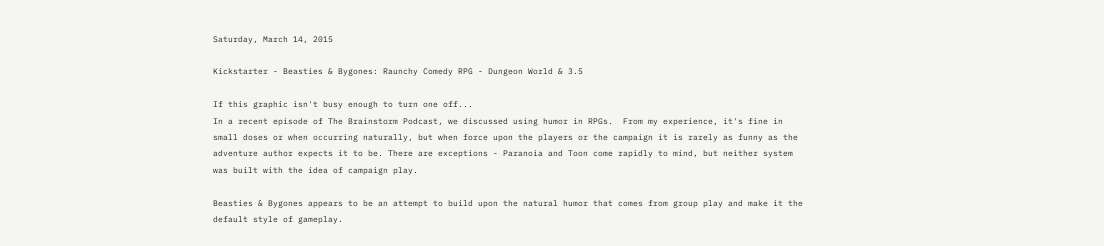Saturday, March 14, 2015

Kickstarter - Beasties & Bygones: Raunchy Comedy RPG - Dungeon World & 3.5

If this graphic isn't busy enough to turn one off...
In a recent episode of The Brainstorm Podcast, we discussed using humor in RPGs.  From my experience, it's fine in small doses or when occurring naturally, but when force upon the players or the campaign it is rarely as funny as the adventure author expects it to be. There are exceptions - Paranoia and Toon come rapidly to mind, but neither system was built with the idea of campaign play.

Beasties & Bygones appears to be an attempt to build upon the natural humor that comes from group play and make it the default style of gameplay.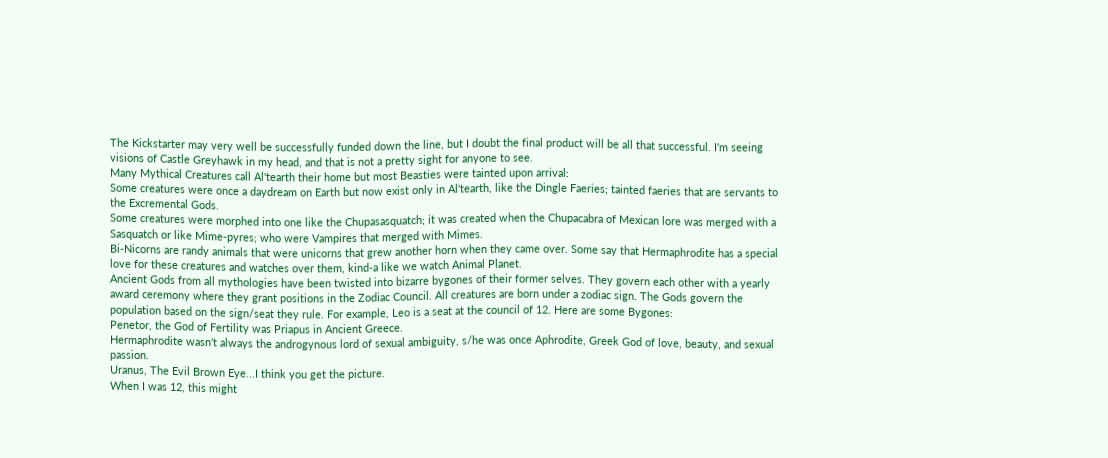The Kickstarter may very well be successfully funded down the line, but I doubt the final product will be all that successful. I'm seeing visions of Castle Greyhawk in my head, and that is not a pretty sight for anyone to see.
Many Mythical Creatures call Al'tearth their home but most Beasties were tainted upon arrival:
Some creatures were once a daydream on Earth but now exist only in Al'tearth, like the Dingle Faeries; tainted faeries that are servants to the Excremental Gods.
Some creatures were morphed into one like the Chupasasquatch; it was created when the Chupacabra of Mexican lore was merged with a Sasquatch or like Mime-pyres; who were Vampires that merged with Mimes.
Bi-Nicorns are randy animals that were unicorns that grew another horn when they came over. Some say that Hermaphrodite has a special love for these creatures and watches over them, kind-a like we watch Animal Planet.
Ancient Gods from all mythologies have been twisted into bizarre bygones of their former selves. They govern each other with a yearly award ceremony where they grant positions in the Zodiac Council. All creatures are born under a zodiac sign. The Gods govern the population based on the sign/seat they rule. For example, Leo is a seat at the council of 12. Here are some Bygones:
Penetor, the God of Fertility was Priapus in Ancient Greece.
Hermaphrodite wasn't always the androgynous lord of sexual ambiguity, s/he was once Aphrodite, Greek God of love, beauty, and sexual passion.
Uranus, The Evil Brown Eye...I think you get the picture.
When I was 12, this might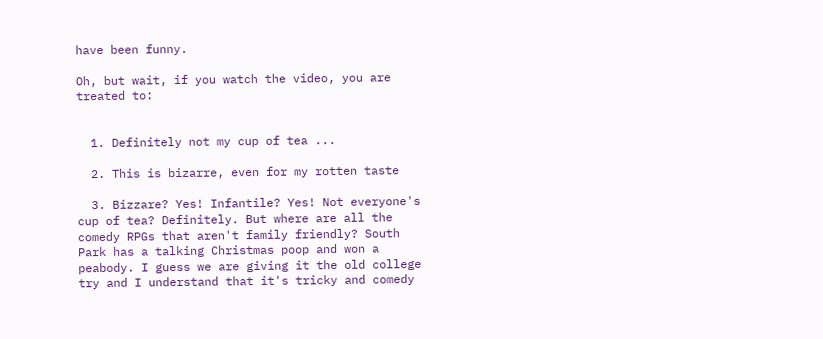have been funny.

Oh, but wait, if you watch the video, you are treated to:


  1. Definitely not my cup of tea ...

  2. This is bizarre, even for my rotten taste

  3. Bizzare? Yes! Infantile? Yes! Not everyone's cup of tea? Definitely. But where are all the comedy RPGs that aren't family friendly? South Park has a talking Christmas poop and won a peabody. I guess we are giving it the old college try and I understand that it's tricky and comedy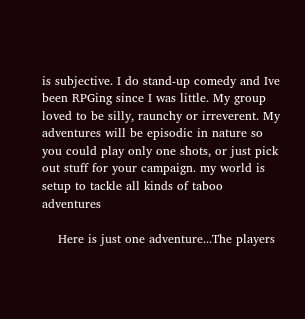is subjective. I do stand-up comedy and Ive been RPGing since I was little. My group loved to be silly, raunchy or irreverent. My adventures will be episodic in nature so you could play only one shots, or just pick out stuff for your campaign. my world is setup to tackle all kinds of taboo adventures

    Here is just one adventure...The players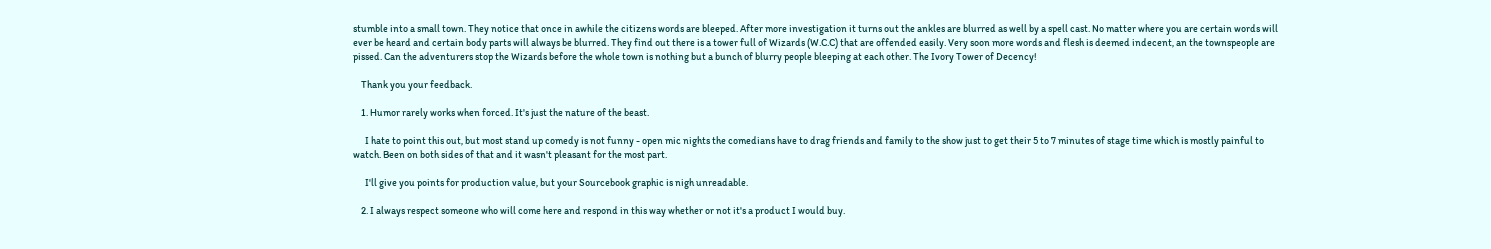stumble into a small town. They notice that once in awhile the citizens words are bleeped. After more investigation it turns out the ankles are blurred as well by a spell cast. No matter where you are certain words will ever be heard and certain body parts will always be blurred. They find out there is a tower full of Wizards (W.C.C) that are offended easily. Very soon more words and flesh is deemed indecent, an the townspeople are pissed. Can the adventurers stop the Wizards before the whole town is nothing but a bunch of blurry people bleeping at each other. The Ivory Tower of Decency!

    Thank you your feedback.

    1. Humor rarely works when forced. It's just the nature of the beast.

      I hate to point this out, but most stand up comedy is not funny - open mic nights the comedians have to drag friends and family to the show just to get their 5 to 7 minutes of stage time which is mostly painful to watch. Been on both sides of that and it wasn't pleasant for the most part.

      I'll give you points for production value, but your Sourcebook graphic is nigh unreadable.

    2. I always respect someone who will come here and respond in this way whether or not it's a product I would buy.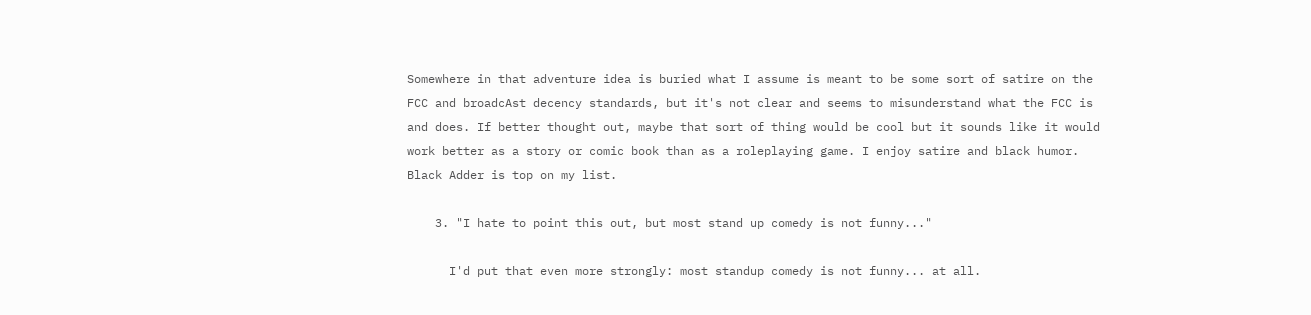Somewhere in that adventure idea is buried what I assume is meant to be some sort of satire on the FCC and broadcAst decency standards, but it's not clear and seems to misunderstand what the FCC is and does. If better thought out, maybe that sort of thing would be cool but it sounds like it would work better as a story or comic book than as a roleplaying game. I enjoy satire and black humor. Black Adder is top on my list.

    3. "I hate to point this out, but most stand up comedy is not funny..."

      I'd put that even more strongly: most standup comedy is not funny... at all.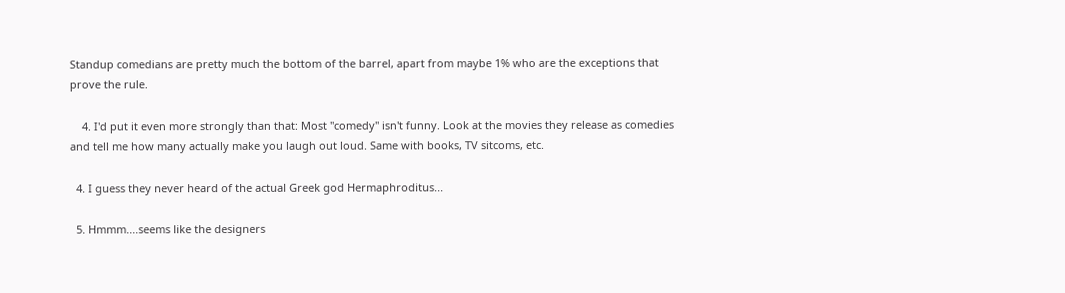Standup comedians are pretty much the bottom of the barrel, apart from maybe 1% who are the exceptions that prove the rule.

    4. I'd put it even more strongly than that: Most "comedy" isn't funny. Look at the movies they release as comedies and tell me how many actually make you laugh out loud. Same with books, TV sitcoms, etc.

  4. I guess they never heard of the actual Greek god Hermaphroditus...

  5. Hmmm....seems like the designers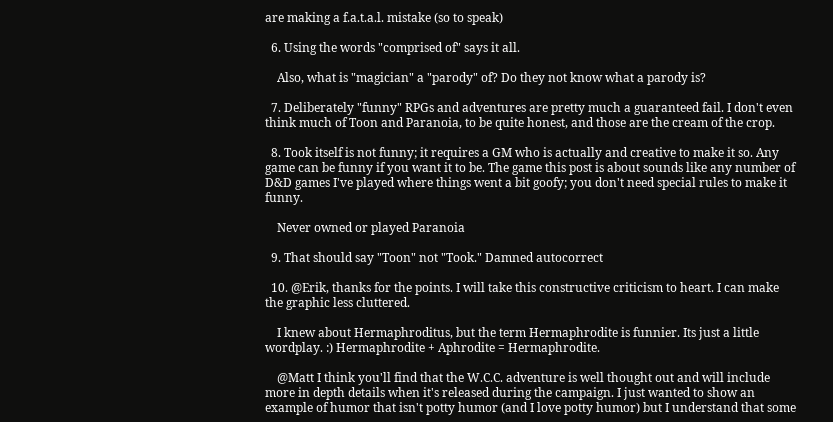are making a f.a.t.a.l. mistake (so to speak)

  6. Using the words "comprised of" says it all.

    Also, what is "magician" a "parody" of? Do they not know what a parody is?

  7. Deliberately "funny" RPGs and adventures are pretty much a guaranteed fail. I don't even think much of Toon and Paranoia, to be quite honest, and those are the cream of the crop.

  8. Took itself is not funny; it requires a GM who is actually and creative to make it so. Any game can be funny if you want it to be. The game this post is about sounds like any number of D&D games I've played where things went a bit goofy; you don't need special rules to make it funny.

    Never owned or played Paranoia

  9. That should say "Toon" not "Took." Damned autocorrect

  10. @Erik, thanks for the points. I will take this constructive criticism to heart. I can make the graphic less cluttered.

    I knew about Hermaphroditus, but the term Hermaphrodite is funnier. Its just a little wordplay. :) Hermaphrodite + Aphrodite = Hermaphrodite.

    @Matt I think you'll find that the W.C.C. adventure is well thought out and will include more in depth details when it's released during the campaign. I just wanted to show an example of humor that isn't potty humor (and I love potty humor) but I understand that some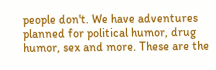people don't. We have adventures planned for political humor, drug humor, sex and more. These are the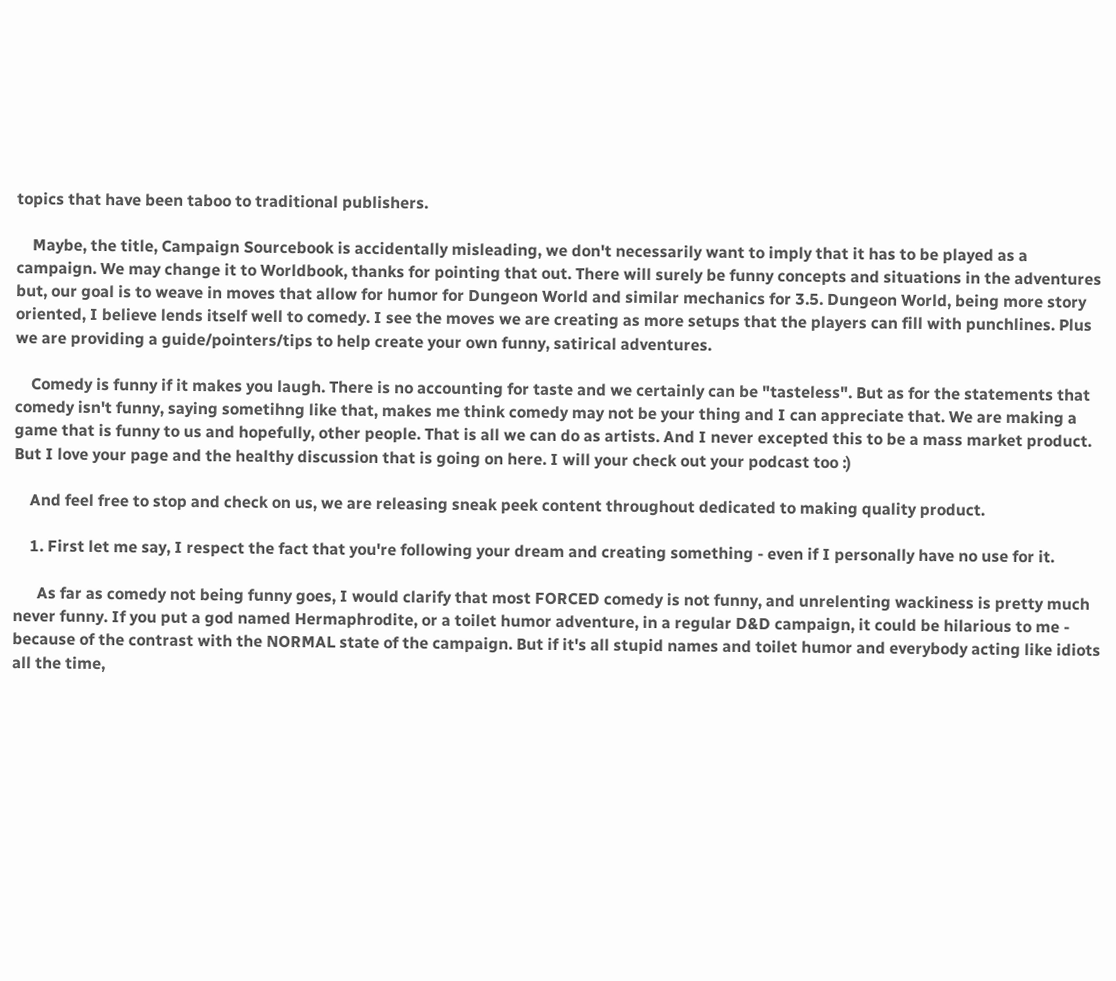topics that have been taboo to traditional publishers.

    Maybe, the title, Campaign Sourcebook is accidentally misleading, we don't necessarily want to imply that it has to be played as a campaign. We may change it to Worldbook, thanks for pointing that out. There will surely be funny concepts and situations in the adventures but, our goal is to weave in moves that allow for humor for Dungeon World and similar mechanics for 3.5. Dungeon World, being more story oriented, I believe lends itself well to comedy. I see the moves we are creating as more setups that the players can fill with punchlines. Plus we are providing a guide/pointers/tips to help create your own funny, satirical adventures.

    Comedy is funny if it makes you laugh. There is no accounting for taste and we certainly can be "tasteless". But as for the statements that comedy isn't funny, saying sometihng like that, makes me think comedy may not be your thing and I can appreciate that. We are making a game that is funny to us and hopefully, other people. That is all we can do as artists. And I never excepted this to be a mass market product. But I love your page and the healthy discussion that is going on here. I will your check out your podcast too :)

    And feel free to stop and check on us, we are releasing sneak peek content throughout dedicated to making quality product.

    1. First let me say, I respect the fact that you're following your dream and creating something - even if I personally have no use for it.

      As far as comedy not being funny goes, I would clarify that most FORCED comedy is not funny, and unrelenting wackiness is pretty much never funny. If you put a god named Hermaphrodite, or a toilet humor adventure, in a regular D&D campaign, it could be hilarious to me - because of the contrast with the NORMAL state of the campaign. But if it's all stupid names and toilet humor and everybody acting like idiots all the time,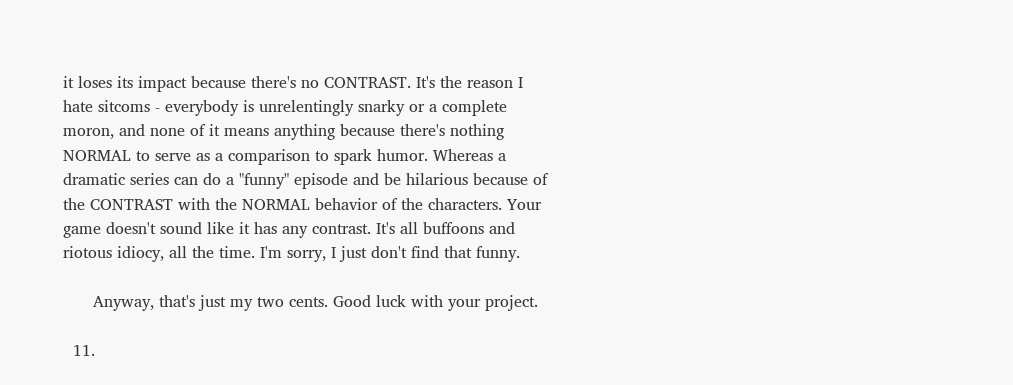it loses its impact because there's no CONTRAST. It's the reason I hate sitcoms - everybody is unrelentingly snarky or a complete moron, and none of it means anything because there's nothing NORMAL to serve as a comparison to spark humor. Whereas a dramatic series can do a "funny" episode and be hilarious because of the CONTRAST with the NORMAL behavior of the characters. Your game doesn't sound like it has any contrast. It's all buffoons and riotous idiocy, all the time. I'm sorry, I just don't find that funny.

      Anyway, that's just my two cents. Good luck with your project.

  11.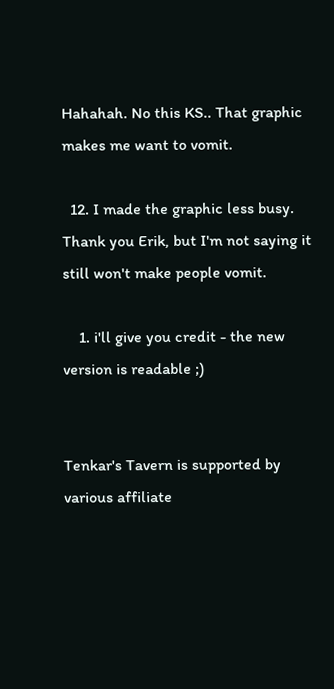Hahahah. No this KS.. That graphic makes me want to vomit.

  12. I made the graphic less busy. Thank you Erik, but I'm not saying it still won't make people vomit.

    1. i'll give you credit - the new version is readable ;)


Tenkar's Tavern is supported by various affiliate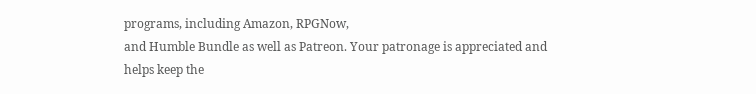programs, including Amazon, RPGNow,
and Humble Bundle as well as Patreon. Your patronage is appreciated and helps keep the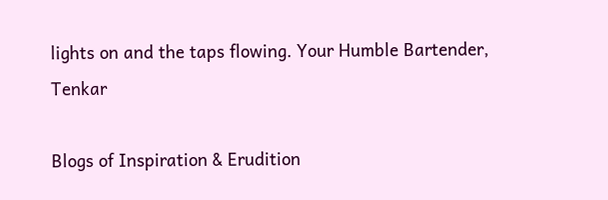lights on and the taps flowing. Your Humble Bartender, Tenkar

Blogs of Inspiration & Erudition